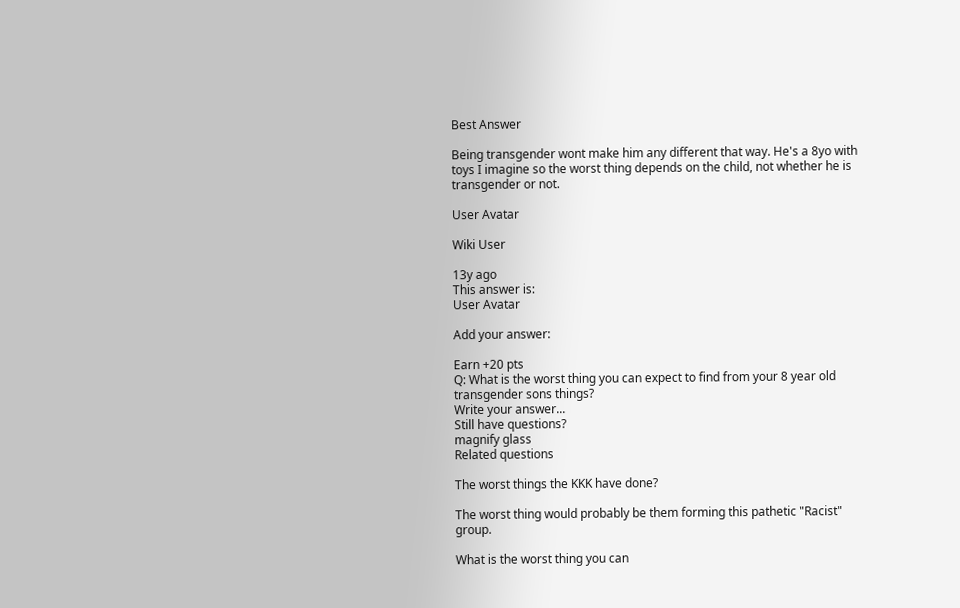Best Answer

Being transgender wont make him any different that way. He's a 8yo with toys I imagine so the worst thing depends on the child, not whether he is transgender or not.

User Avatar

Wiki User

13y ago
This answer is:
User Avatar

Add your answer:

Earn +20 pts
Q: What is the worst thing you can expect to find from your 8 year old transgender sons things?
Write your answer...
Still have questions?
magnify glass
Related questions

The worst things the KKK have done?

The worst thing would probably be them forming this pathetic "Racist" group.

What is the worst thing you can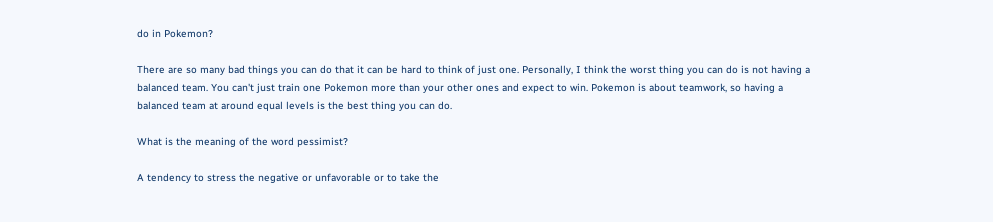do in Pokemon?

There are so many bad things you can do that it can be hard to think of just one. Personally, I think the worst thing you can do is not having a balanced team. You can't just train one Pokemon more than your other ones and expect to win. Pokemon is about teamwork, so having a balanced team at around equal levels is the best thing you can do.

What is the meaning of the word pessimist?

A tendency to stress the negative or unfavorable or to take the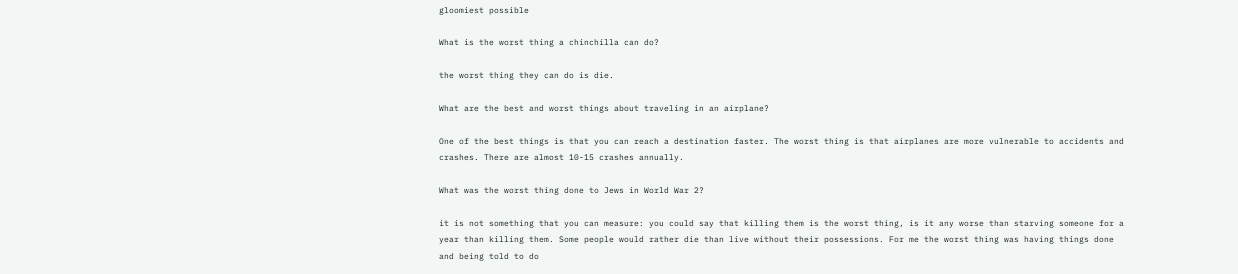gloomiest possible

What is the worst thing a chinchilla can do?

the worst thing they can do is die.

What are the best and worst things about traveling in an airplane?

One of the best things is that you can reach a destination faster. The worst thing is that airplanes are more vulnerable to accidents and crashes. There are almost 10-15 crashes annually.

What was the worst thing done to Jews in World War 2?

it is not something that you can measure: you could say that killing them is the worst thing, is it any worse than starving someone for a year than killing them. Some people would rather die than live without their possessions. For me the worst thing was having things done and being told to do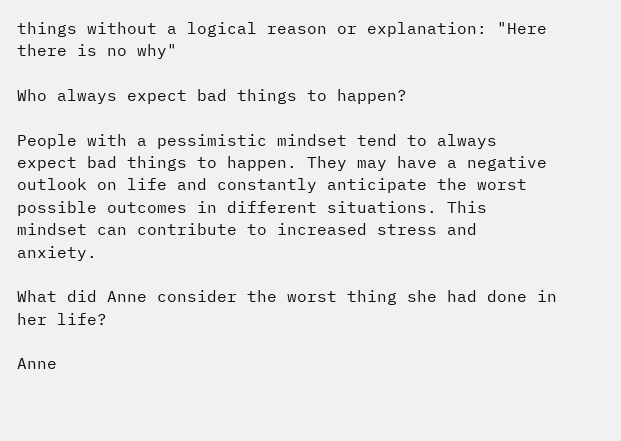things without a logical reason or explanation: "Here there is no why"

Who always expect bad things to happen?

People with a pessimistic mindset tend to always expect bad things to happen. They may have a negative outlook on life and constantly anticipate the worst possible outcomes in different situations. This mindset can contribute to increased stress and anxiety.

What did Anne consider the worst thing she had done in her life?

Anne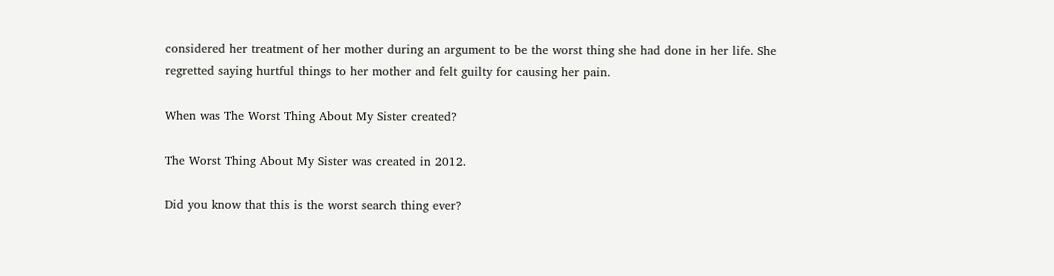considered her treatment of her mother during an argument to be the worst thing she had done in her life. She regretted saying hurtful things to her mother and felt guilty for causing her pain.

When was The Worst Thing About My Sister created?

The Worst Thing About My Sister was created in 2012.

Did you know that this is the worst search thing ever?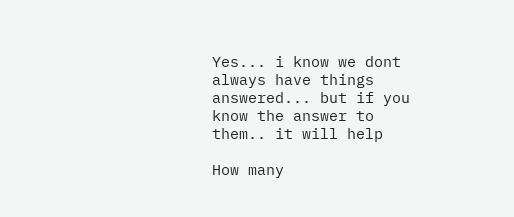Yes... i know we dont always have things answered... but if you know the answer to them.. it will help

How many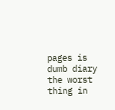pages is dumb diary the worst thing in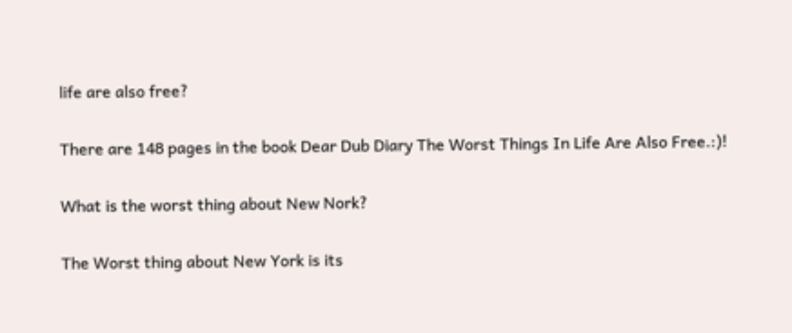life are also free?

There are 148 pages in the book Dear Dub Diary The Worst Things In Life Are Also Free.:)!

What is the worst thing about New Nork?

The Worst thing about New York is its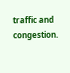traffic and congestion.